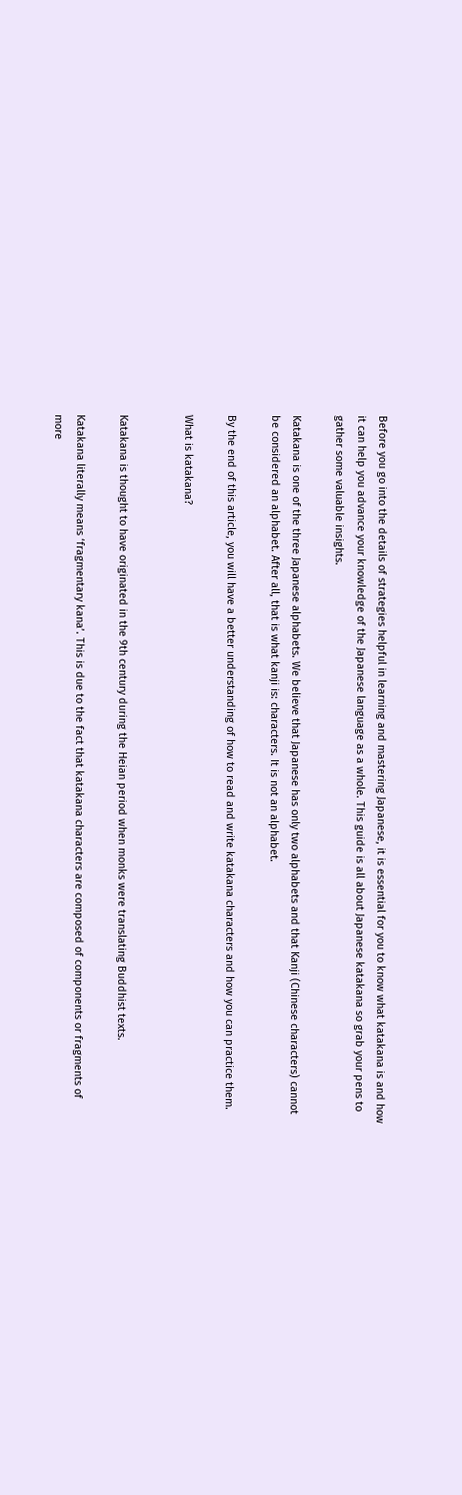Before you go into the details of strategies helpful in learning and mastering Japanese, it is essential for you to know what katakana is and how it can help you advance your knowledge of the Japanese language as a whole. This guide is all about Japanese katakana so grab your pens to gather some valuable insights.

Katakana is one of the three Japanese alphabets. We believe that Japanese has only two alphabets and that Kanji (Chinese characters) cannot be considered an alphabet. After all, that is what kanji is: characters. It is not an alphabet.

By the end of this article, you will have a better understanding of how to read and write katakana characters and how you can practice them.

What is katakana?


Katakana is thought to have originated in the 9th century during the Heian period when monks were translating Buddhist texts.

Katakana literally means ‘fragmentary kana’. This is due to the fact that katakana characters are composed of components or fragments of more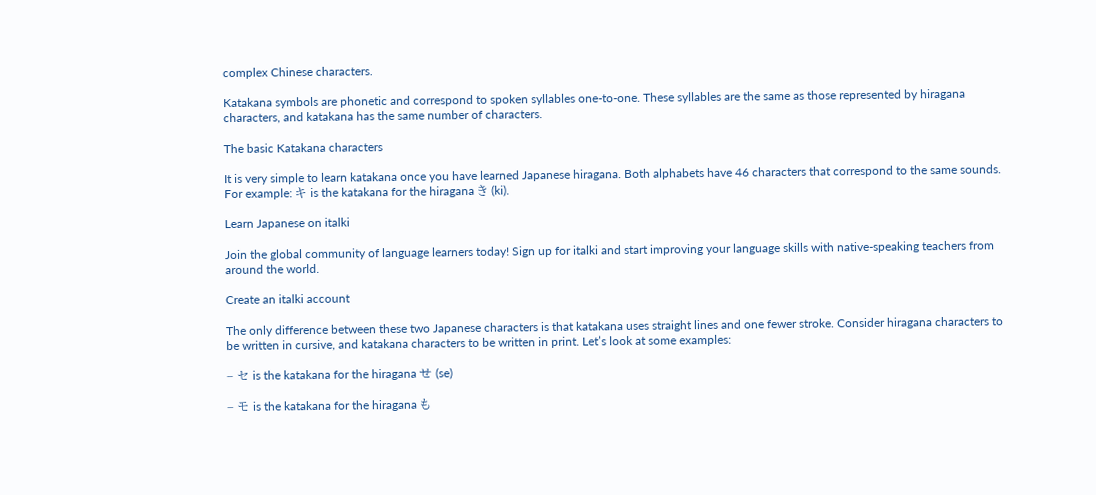complex Chinese characters.

Katakana symbols are phonetic and correspond to spoken syllables one-to-one. These syllables are the same as those represented by hiragana characters, and katakana has the same number of characters.

The basic Katakana characters

It is very simple to learn katakana once you have learned Japanese hiragana. Both alphabets have 46 characters that correspond to the same sounds. For example: キ is the katakana for the hiragana き (ki).

Learn Japanese on italki

Join the global community of language learners today! Sign up for italki and start improving your language skills with native-speaking teachers from around the world.

Create an italki account

The only difference between these two Japanese characters is that katakana uses straight lines and one fewer stroke. Consider hiragana characters to be written in cursive, and katakana characters to be written in print. Let’s look at some examples:

– セ is the katakana for the hiragana せ (se)

– モ is the katakana for the hiragana も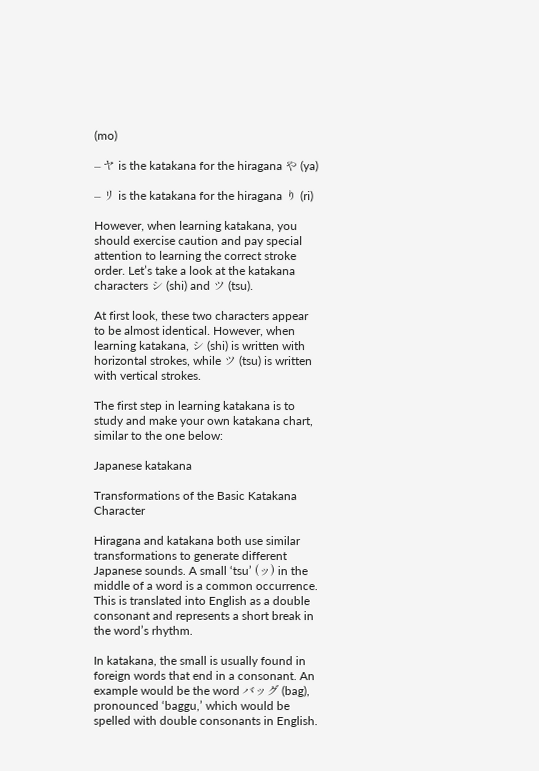(mo)

– ヤ is the katakana for the hiragana や (ya)

– リ is the katakana for the hiragana り (ri)

However, when learning katakana, you should exercise caution and pay special attention to learning the correct stroke order. Let’s take a look at the katakana characters シ (shi) and ツ (tsu).

At first look, these two characters appear to be almost identical. However, when learning katakana, シ (shi) is written with horizontal strokes, while ツ (tsu) is written with vertical strokes.

The first step in learning katakana is to study and make your own katakana chart, similar to the one below:

Japanese katakana

Transformations of the Basic Katakana Character

Hiragana and katakana both use similar transformations to generate different Japanese sounds. A small ‘tsu’ (ッ) in the middle of a word is a common occurrence. This is translated into English as a double consonant and represents a short break in the word’s rhythm.

In katakana, the small is usually found in foreign words that end in a consonant. An example would be the word バッグ (bag), pronounced ‘baggu,’ which would be spelled with double consonants in English.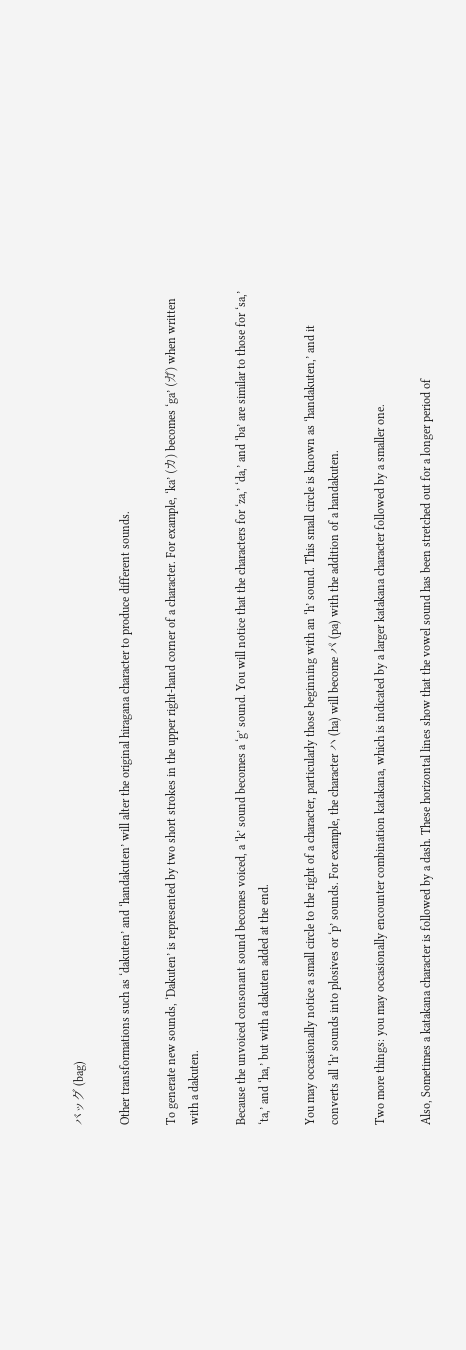バッグ (bag)

Other transformations such as ‘dakuten’ and ‘handakuten’ will alter the original hiragana character to produce different sounds.

To generate new sounds, ‘Dakuten’ is represented by two short strokes in the upper right-hand corner of a character. For example, ‘ka’ (カ) becomes ‘ga’ (ガ) when written with a dakuten.

Because the unvoiced consonant sound becomes voiced, a ‘k’ sound becomes a ‘g’ sound. You will notice that the characters for ‘za,’ ‘da,’ and ‘ba’ are similar to those for ‘sa,’ ‘ta,’ and ‘ha,’ but with a dakuten added at the end.

You may occasionally notice a small circle to the right of a character, particularly those beginning with an ‘h’ sound. This small circle is known as ‘handakuten,’ and it converts all ‘h’ sounds into plosives or ‘p’ sounds. For example, the character ハ (ha) will become パ (pa) with the addition of a handakuten.

Two more things: you may occasionally encounter combination katakana, which is indicated by a larger katakana character followed by a smaller one.

Also, Sometimes a katakana character is followed by a dash. These horizontal lines show that the vowel sound has been stretched out for a longer period of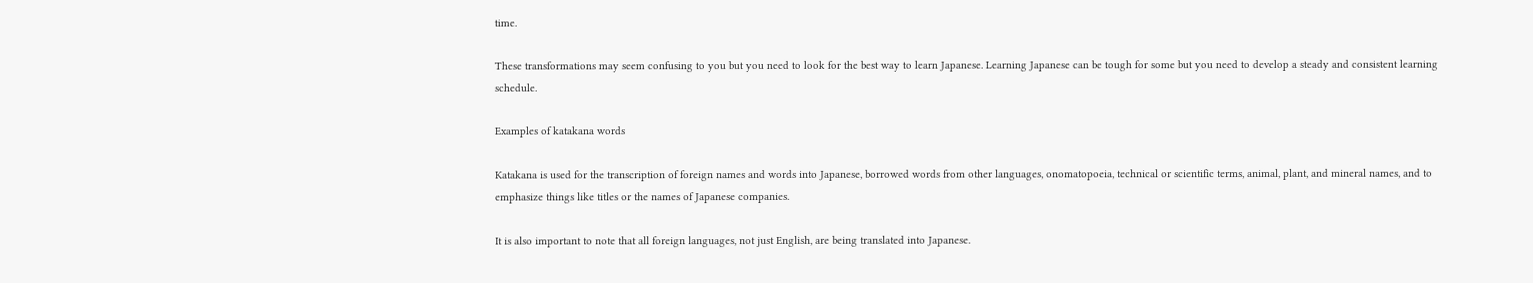time.

These transformations may seem confusing to you but you need to look for the best way to learn Japanese. Learning Japanese can be tough for some but you need to develop a steady and consistent learning schedule.

Examples of katakana words

Katakana is used for the transcription of foreign names and words into Japanese, borrowed words from other languages, onomatopoeia, technical or scientific terms, animal, plant, and mineral names, and to emphasize things like titles or the names of Japanese companies.

It is also important to note that all foreign languages, not just English, are being translated into Japanese.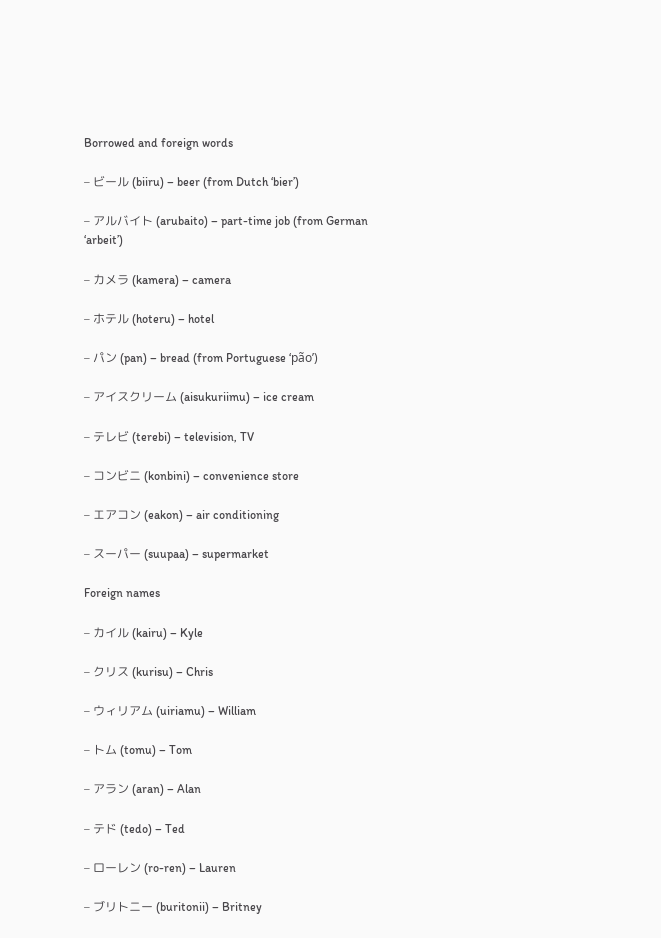Borrowed and foreign words

– ビール (biiru) – beer (from Dutch ‘bier’)

– アルバイト (arubaito) – part-time job (from German ‘arbeit’)

– カメラ (kamera) – camera

– ホテル (hoteru) – hotel

– パン (pan) – bread (from Portuguese ‘pão’)

– アイスクリーム (aisukuriimu) – ice cream

– テレビ (terebi) – television, TV

– コンビニ (konbini) – convenience store

– エアコン (eakon) – air conditioning

– スーパー (suupaa) – supermarket

Foreign names

– カイル (kairu) – Kyle

– クリス (kurisu) – Chris

– ウィリアム (uiriamu) – William

– トム (tomu) – Tom

– アラン (aran) – Alan

– テド (tedo) – Ted

– ローレン (ro-ren) – Lauren

– ブリトニー (buritonii) – Britney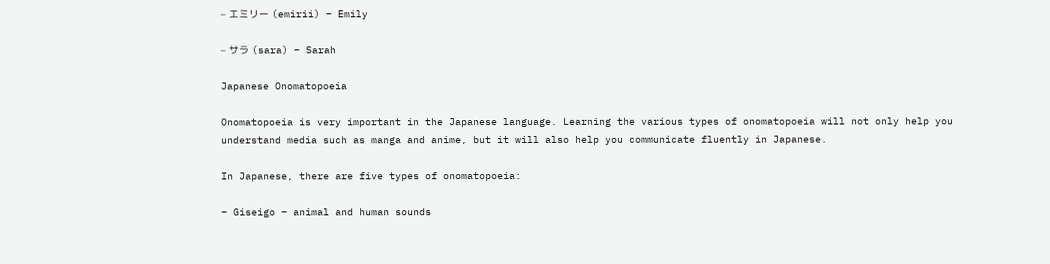– エミリー (emirii) – Emily

– サラ (sara) – Sarah

Japanese Onomatopoeia

Onomatopoeia is very important in the Japanese language. Learning the various types of onomatopoeia will not only help you understand media such as manga and anime, but it will also help you communicate fluently in Japanese.

In Japanese, there are five types of onomatopoeia:

– Giseigo – animal and human sounds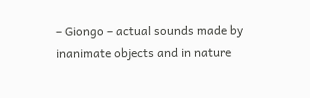– Giongo – actual sounds made by inanimate objects and in nature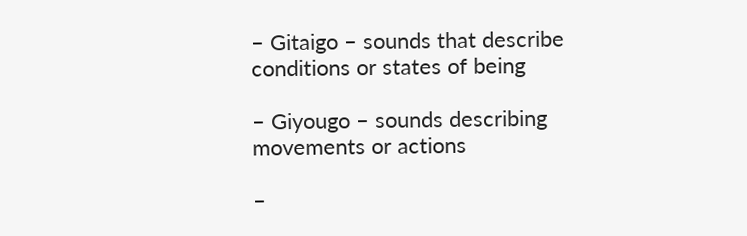– Gitaigo – sounds that describe conditions or states of being

– Giyougo – sounds describing movements or actions

–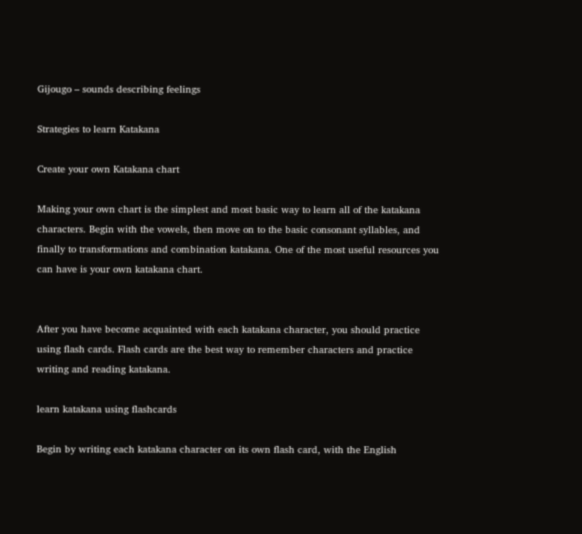Gijougo – sounds describing feelings

Strategies to learn Katakana

Create your own Katakana chart

Making your own chart is the simplest and most basic way to learn all of the katakana characters. Begin with the vowels, then move on to the basic consonant syllables, and finally to transformations and combination katakana. One of the most useful resources you can have is your own katakana chart.


After you have become acquainted with each katakana character, you should practice using flash cards. Flash cards are the best way to remember characters and practice writing and reading katakana.

learn katakana using flashcards

Begin by writing each katakana character on its own flash card, with the English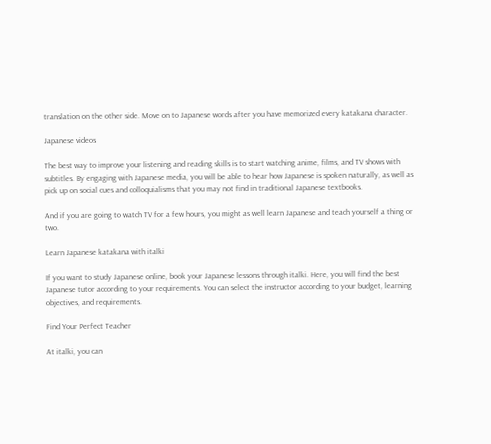translation on the other side. Move on to Japanese words after you have memorized every katakana character.

Japanese videos

The best way to improve your listening and reading skills is to start watching anime, films, and TV shows with subtitles. By engaging with Japanese media, you will be able to hear how Japanese is spoken naturally, as well as pick up on social cues and colloquialisms that you may not find in traditional Japanese textbooks.

And if you are going to watch TV for a few hours, you might as well learn Japanese and teach yourself a thing or two.

Learn Japanese katakana with italki

If you want to study Japanese online, book your Japanese lessons through italki. Here, you will find the best Japanese tutor according to your requirements. You can select the instructor according to your budget, learning objectives, and requirements.

Find Your Perfect Teacher

At italki, you can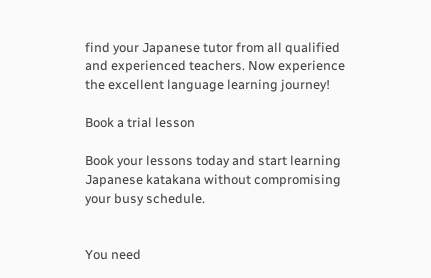find your Japanese tutor from all qualified and experienced teachers. Now experience the excellent language learning journey!

Book a trial lesson

Book your lessons today and start learning Japanese katakana without compromising your busy schedule.


You need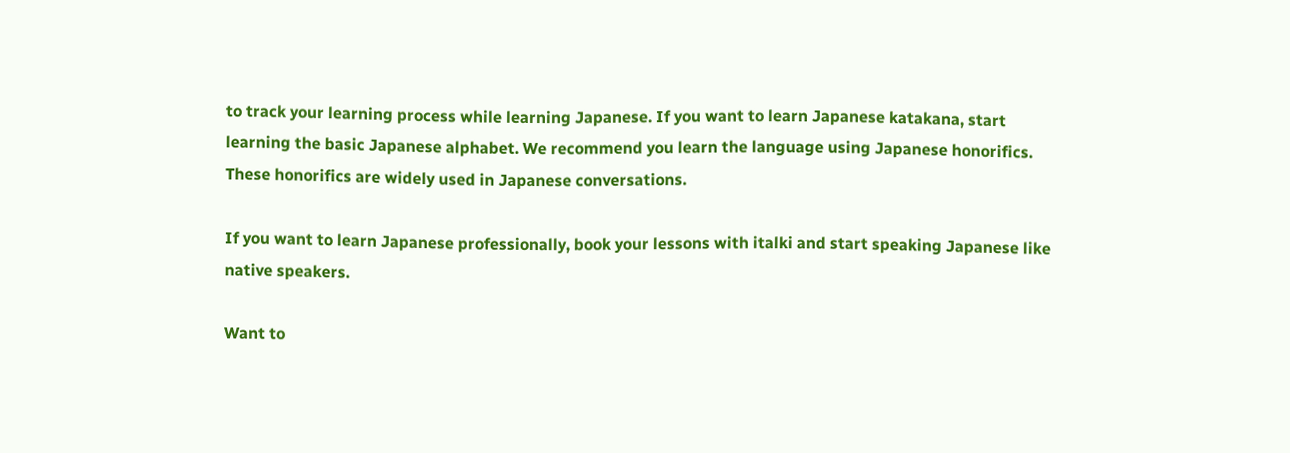to track your learning process while learning Japanese. If you want to learn Japanese katakana, start learning the basic Japanese alphabet. We recommend you learn the language using Japanese honorifics. These honorifics are widely used in Japanese conversations.

If you want to learn Japanese professionally, book your lessons with italki and start speaking Japanese like native speakers.

Want to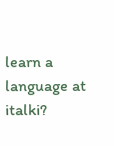learn a language at italki?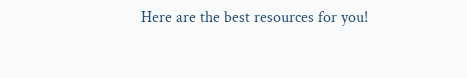Here are the best resources for you!